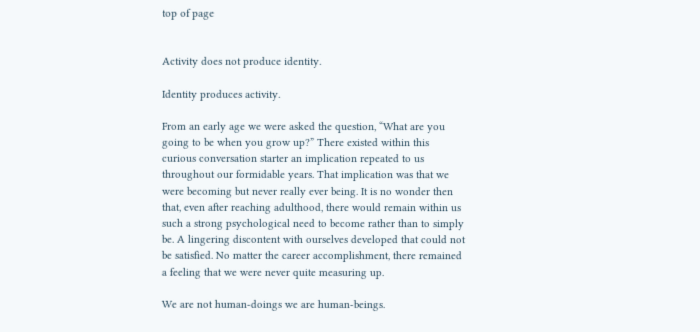top of page


Activity does not produce identity.

Identity produces activity.

From an early age we were asked the question, “What are you going to be when you grow up?” There existed within this curious conversation starter an implication repeated to us throughout our formidable years. That implication was that we were becoming but never really ever being. It is no wonder then that, even after reaching adulthood, there would remain within us such a strong psychological need to become rather than to simply be. A lingering discontent with ourselves developed that could not be satisfied. No matter the career accomplishment, there remained a feeling that we were never quite measuring up.

We are not human-doings we are human-beings.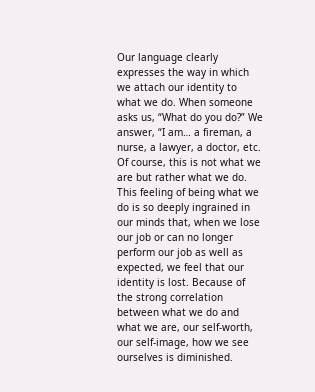Our language clearly expresses the way in which we attach our identity to what we do. When someone asks us, “What do you do?” We answer, “I am… a fireman, a nurse, a lawyer, a doctor, etc. Of course, this is not what we are but rather what we do. This feeling of being what we do is so deeply ingrained in our minds that, when we lose our job or can no longer perform our job as well as expected, we feel that our identity is lost. Because of the strong correlation between what we do and what we are, our self-worth, our self-image, how we see ourselves is diminished.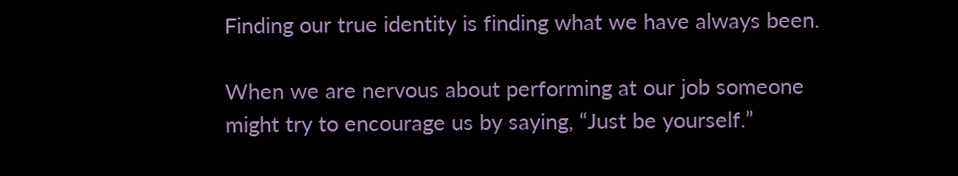Finding our true identity is finding what we have always been.

When we are nervous about performing at our job someone might try to encourage us by saying, “Just be yourself.”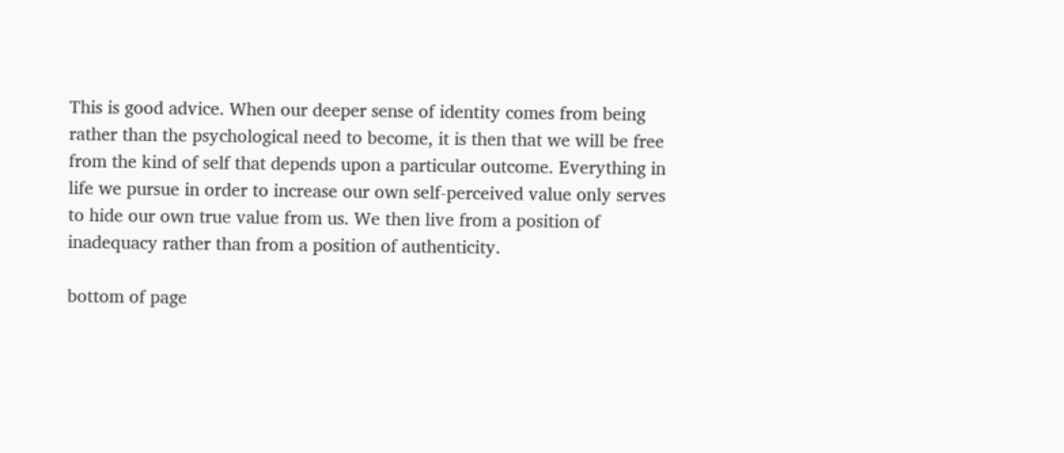This is good advice. When our deeper sense of identity comes from being rather than the psychological need to become, it is then that we will be free from the kind of self that depends upon a particular outcome. Everything in life we pursue in order to increase our own self-perceived value only serves to hide our own true value from us. We then live from a position of inadequacy rather than from a position of authenticity.

bottom of page